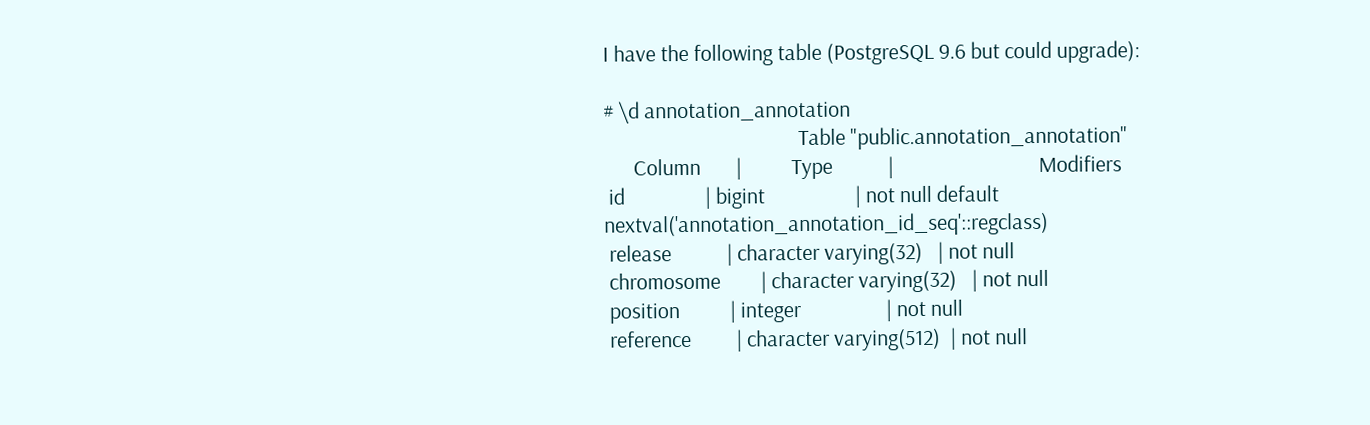I have the following table (PostgreSQL 9.6 but could upgrade):

# \d annotation_annotation
                                       Table "public.annotation_annotation"
      Column       |          Type           |                             Modifiers
 id                | bigint                  | not null default nextval('annotation_annotation_id_seq'::regclass)
 release           | character varying(32)   | not null
 chromosome        | character varying(32)   | not null
 position          | integer                 | not null
 reference         | character varying(512)  | not null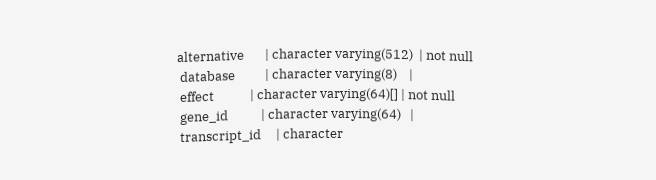alternative       | character varying(512)  | not null
 database          | character varying(8)    |
 effect            | character varying(64)[] | not null
 gene_id           | character varying(64)   |
 transcript_id     | character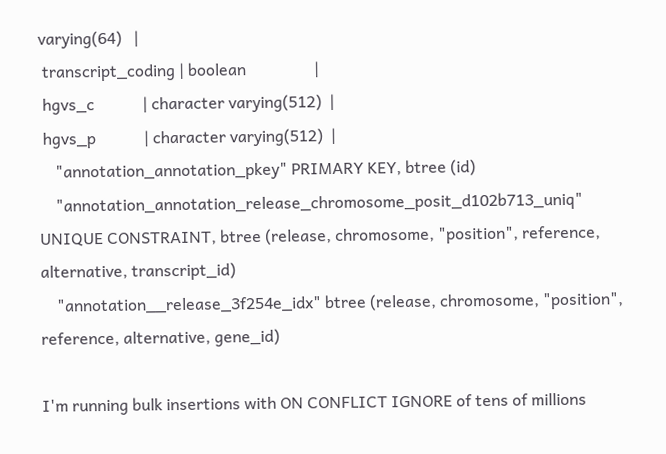varying(64)   |
 transcript_coding | boolean                 |
 hgvs_c            | character varying(512)  |
 hgvs_p            | character varying(512)  |
    "annotation_annotation_pkey" PRIMARY KEY, btree (id)
    "annotation_annotation_release_chromosome_posit_d102b713_uniq" UNIQUE CONSTRAINT, btree (release, chromosome, "position", reference, alternative, transcript_id)
    "annotation__release_3f254e_idx" btree (release, chromosome, "position", reference, alternative, gene_id)

I'm running bulk insertions with ON CONFLICT IGNORE of tens of millions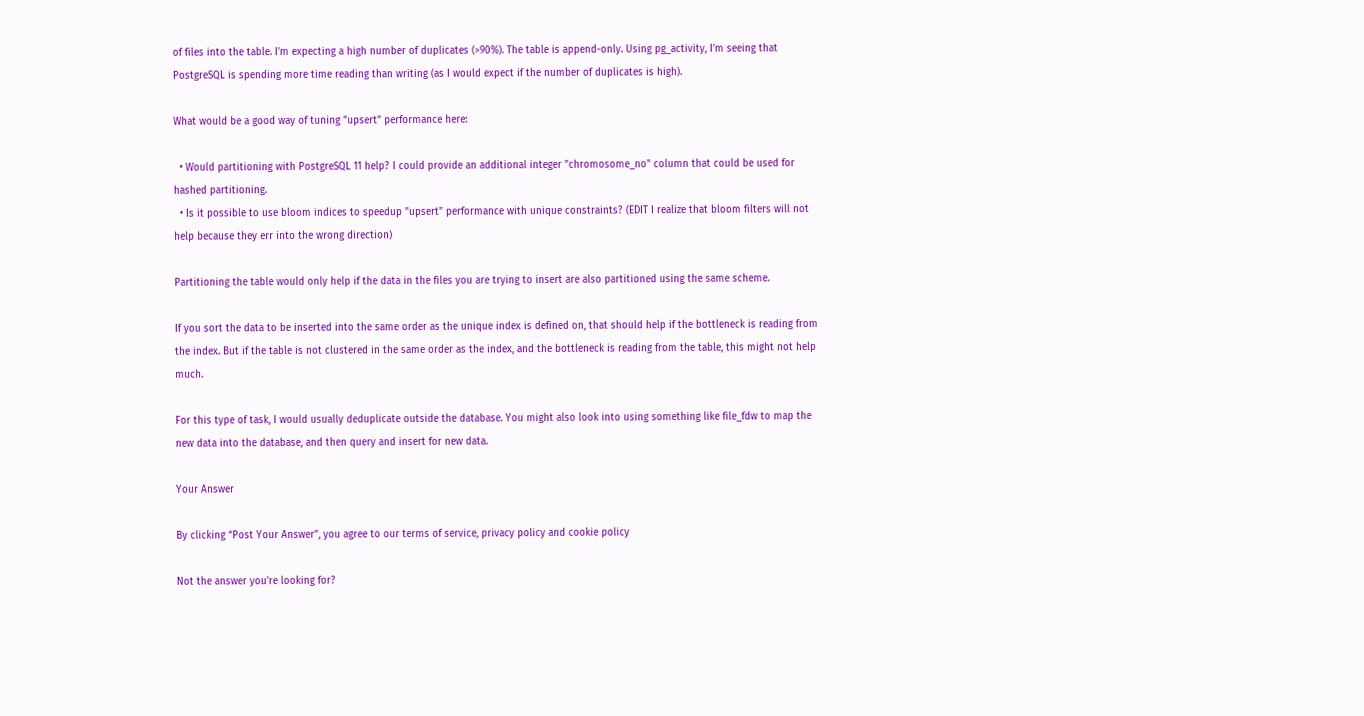of files into the table. I'm expecting a high number of duplicates (>90%). The table is append-only. Using pg_activity, I'm seeing that PostgreSQL is spending more time reading than writing (as I would expect if the number of duplicates is high).

What would be a good way of tuning "upsert" performance here:

  • Would partitioning with PostgreSQL 11 help? I could provide an additional integer "chromosome_no" column that could be used for hashed partitioning.
  • Is it possible to use bloom indices to speedup "upsert" performance with unique constraints? (EDIT I realize that bloom filters will not help because they err into the wrong direction)

Partitioning the table would only help if the data in the files you are trying to insert are also partitioned using the same scheme.

If you sort the data to be inserted into the same order as the unique index is defined on, that should help if the bottleneck is reading from the index. But if the table is not clustered in the same order as the index, and the bottleneck is reading from the table, this might not help much.

For this type of task, I would usually deduplicate outside the database. You might also look into using something like file_fdw to map the new data into the database, and then query and insert for new data.

Your Answer

By clicking “Post Your Answer”, you agree to our terms of service, privacy policy and cookie policy

Not the answer you're looking for?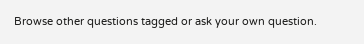Browse other questions tagged or ask your own question.